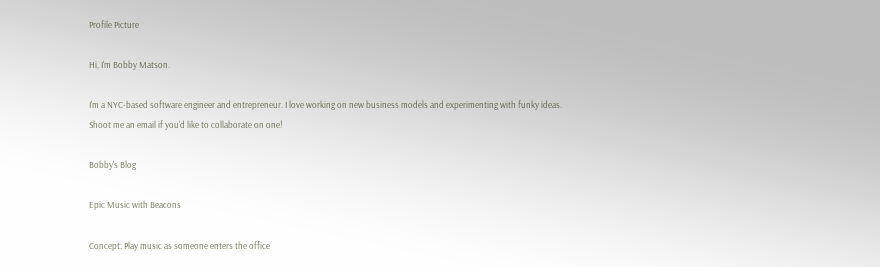Profile Picture

Hi, I'm Bobby Matson.

I'm a NYC-based software engineer and entrepreneur. I love working on new business models and experimenting with funky ideas. Shoot me an email if you'd like to collaborate on one!

Bobby's Blog

Epic Music with Beacons

Concept: Play music as someone enters the office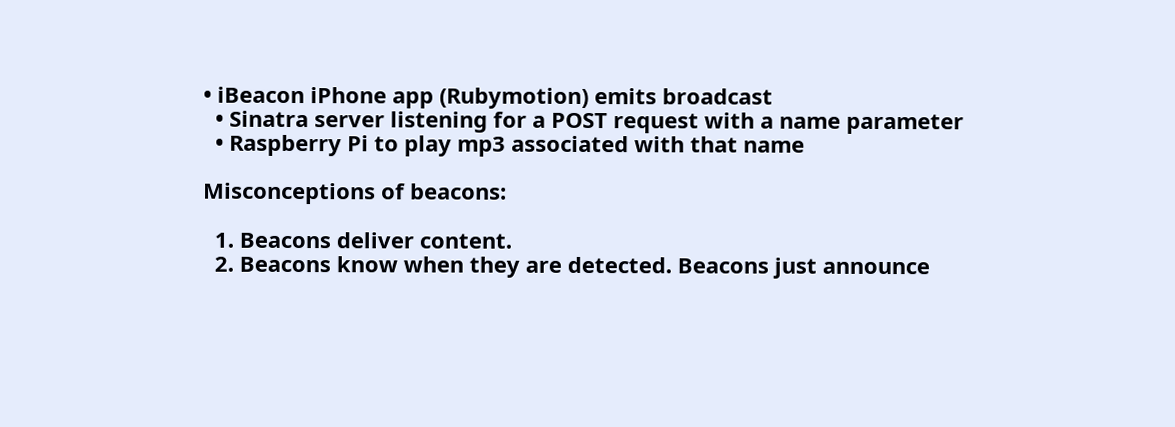• iBeacon iPhone app (Rubymotion) emits broadcast
  • Sinatra server listening for a POST request with a name parameter
  • Raspberry Pi to play mp3 associated with that name

Misconceptions of beacons:

  1. Beacons deliver content.
  2. Beacons know when they are detected. Beacons just announce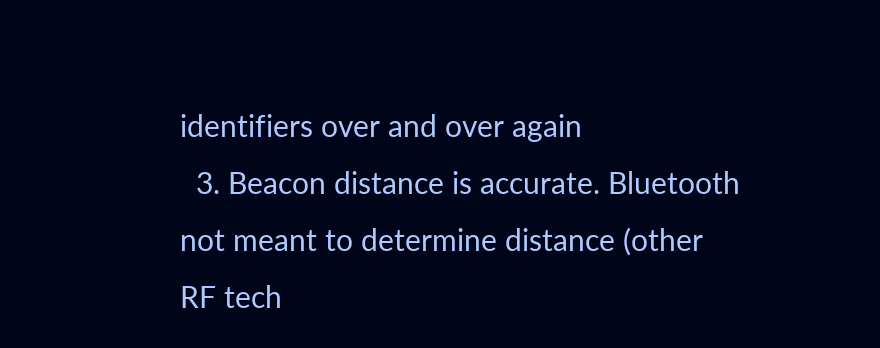identifiers over and over again
  3. Beacon distance is accurate. Bluetooth not meant to determine distance (other RF tech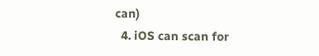can)
  4. iOS can scan for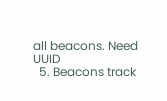all beacons. Need UUID
  5. Beacons track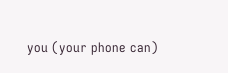you (your phone can)